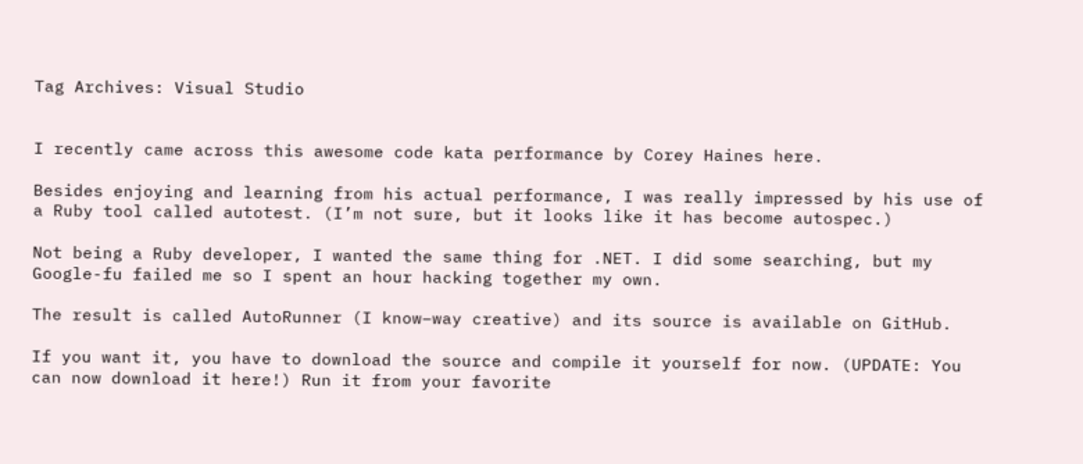Tag Archives: Visual Studio


I recently came across this awesome code kata performance by Corey Haines here.

Besides enjoying and learning from his actual performance, I was really impressed by his use of a Ruby tool called autotest. (I’m not sure, but it looks like it has become autospec.)

Not being a Ruby developer, I wanted the same thing for .NET. I did some searching, but my Google-fu failed me so I spent an hour hacking together my own.

The result is called AutoRunner (I know–way creative) and its source is available on GitHub.

If you want it, you have to download the source and compile it yourself for now. (UPDATE: You can now download it here!) Run it from your favorite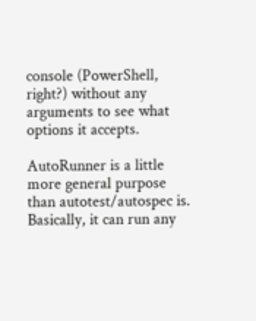console (PowerShell, right?) without any arguments to see what options it accepts.

AutoRunner is a little more general purpose than autotest/autospec is. Basically, it can run any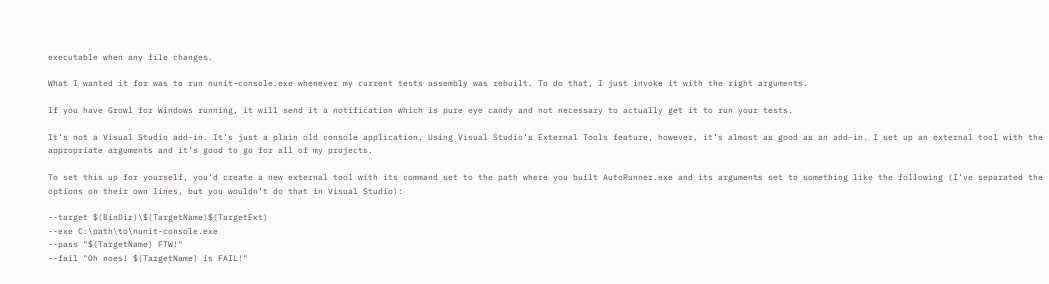executable when any file changes.

What I wanted it for was to run nunit-console.exe whenever my current tests assembly was rebuilt. To do that, I just invoke it with the right arguments.

If you have Growl for Windows running, it will send it a notification which is pure eye candy and not necessary to actually get it to run your tests.

It’s not a Visual Studio add-in. It’s just a plain old console application. Using Visual Studio’s External Tools feature, however, it’s almost as good as an add-in. I set up an external tool with the appropriate arguments and it’s good to go for all of my projects.

To set this up for yourself, you’d create a new external tool with its command set to the path where you built AutoRunner.exe and its arguments set to something like the following (I’ve separated the options on their own lines, but you wouldn’t do that in Visual Studio):

--target $(BinDir)\$(TargetName)$(TargetExt)
--exe C:\path\to\nunit-console.exe
--pass "$(TargetName) FTW!"
--fail "Oh noes! $(TargetName) is FAIL!"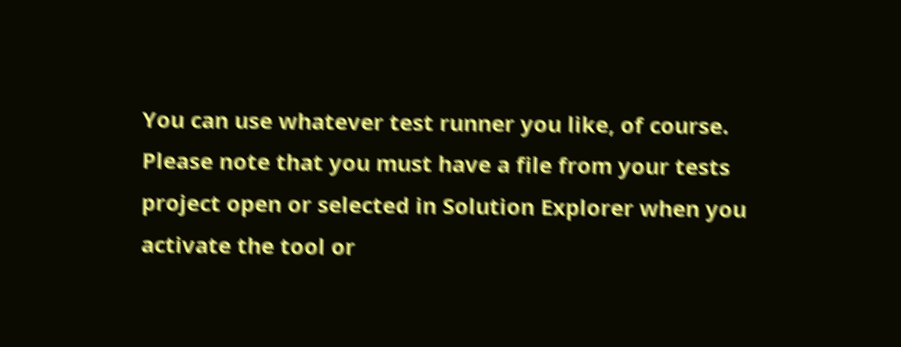You can use whatever test runner you like, of course. Please note that you must have a file from your tests project open or selected in Solution Explorer when you activate the tool or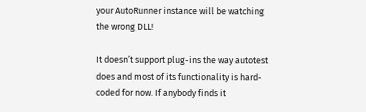your AutoRunner instance will be watching the wrong DLL!

It doesn’t support plug-ins the way autotest does and most of its functionality is hard-coded for now. If anybody finds it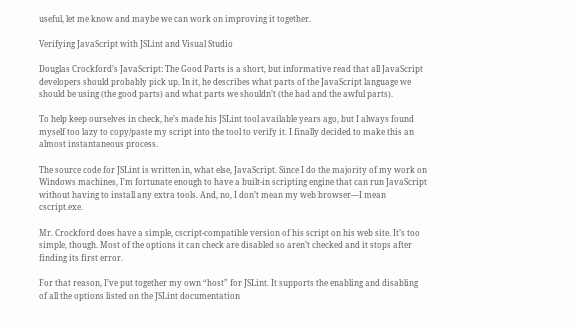useful, let me know and maybe we can work on improving it together.

Verifying JavaScript with JSLint and Visual Studio

Douglas Crockford’s JavaScript: The Good Parts is a short, but informative read that all JavaScript developers should probably pick up. In it, he describes what parts of the JavaScript language we should be using (the good parts) and what parts we shouldn’t (the bad and the awful parts).

To help keep ourselves in check, he’s made his JSLint tool available years ago, but I always found myself too lazy to copy/paste my script into the tool to verify it. I finally decided to make this an almost instantaneous process.

The source code for JSLint is written in, what else, JavaScript. Since I do the majority of my work on Windows machines, I’m fortunate enough to have a built-in scripting engine that can run JavaScript without having to install any extra tools. And, no, I don’t mean my web browser—I mean cscript.exe.

Mr. Crockford does have a simple, cscript-compatible version of his script on his web site. It’s too simple, though. Most of the options it can check are disabled so aren’t checked and it stops after finding its first error.

For that reason, I’ve put together my own “host” for JSLint. It supports the enabling and disabling of all the options listed on the JSLint documentation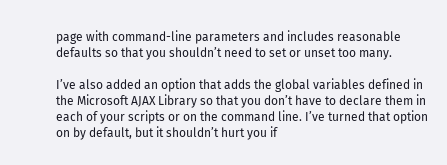page with command-line parameters and includes reasonable defaults so that you shouldn’t need to set or unset too many.

I’ve also added an option that adds the global variables defined in the Microsoft AJAX Library so that you don’t have to declare them in each of your scripts or on the command line. I’ve turned that option on by default, but it shouldn’t hurt you if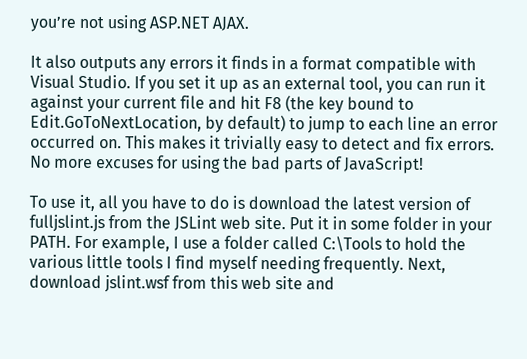you’re not using ASP.NET AJAX.

It also outputs any errors it finds in a format compatible with Visual Studio. If you set it up as an external tool, you can run it against your current file and hit F8 (the key bound to Edit.GoToNextLocation, by default) to jump to each line an error occurred on. This makes it trivially easy to detect and fix errors. No more excuses for using the bad parts of JavaScript!

To use it, all you have to do is download the latest version of fulljslint.js from the JSLint web site. Put it in some folder in your PATH. For example, I use a folder called C:\Tools to hold the various little tools I find myself needing frequently. Next, download jslint.wsf from this web site and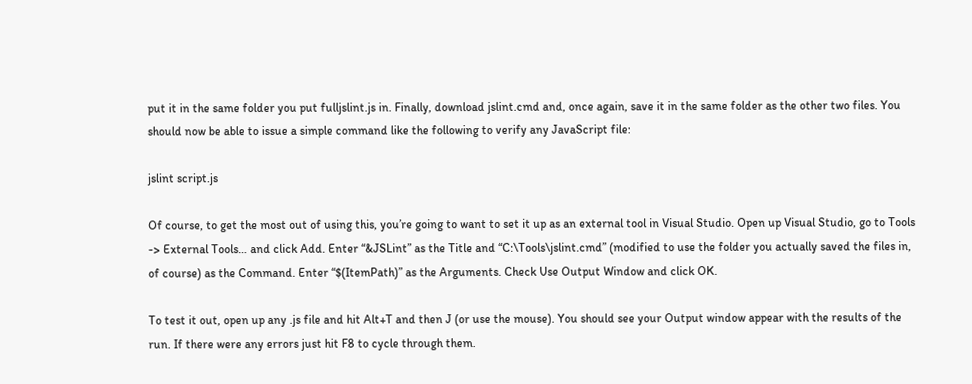put it in the same folder you put fulljslint.js in. Finally, download jslint.cmd and, once again, save it in the same folder as the other two files. You should now be able to issue a simple command like the following to verify any JavaScript file:

jslint script.js

Of course, to get the most out of using this, you’re going to want to set it up as an external tool in Visual Studio. Open up Visual Studio, go to Tools -> External Tools… and click Add. Enter “&JSLint” as the Title and “C:\Tools\jslint.cmd” (modified to use the folder you actually saved the files in, of course) as the Command. Enter “$(ItemPath)” as the Arguments. Check Use Output Window and click OK.

To test it out, open up any .js file and hit Alt+T and then J (or use the mouse). You should see your Output window appear with the results of the run. If there were any errors just hit F8 to cycle through them.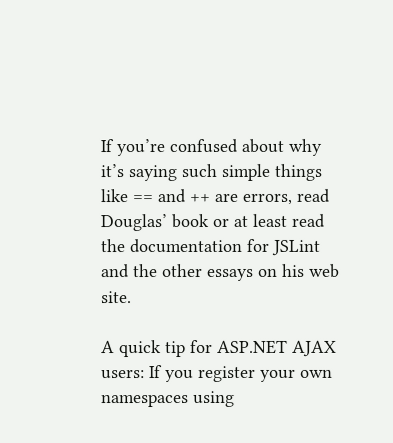If you’re confused about why it’s saying such simple things like == and ++ are errors, read Douglas’ book or at least read the documentation for JSLint and the other essays on his web site.

A quick tip for ASP.NET AJAX users: If you register your own namespaces using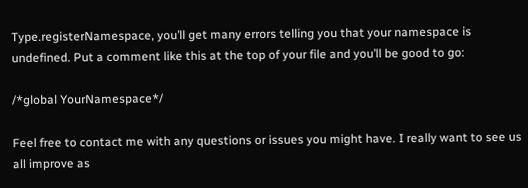Type.registerNamespace, you’ll get many errors telling you that your namespace is undefined. Put a comment like this at the top of your file and you’ll be good to go:

/*global YourNamespace*/

Feel free to contact me with any questions or issues you might have. I really want to see us all improve as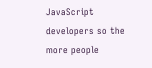JavaScript developers so the more people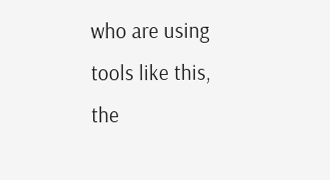who are using tools like this, the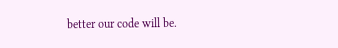better our code will be.